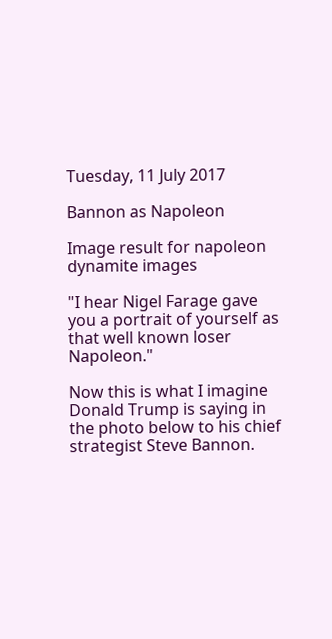Tuesday, 11 July 2017

Bannon as Napoleon

Image result for napoleon dynamite images

"I hear Nigel Farage gave you a portrait of yourself as that well known loser Napoleon."

Now this is what I imagine Donald Trump is saying in the photo below to his chief strategist Steve Bannon.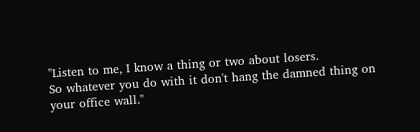"Listen to me, I know a thing or two about losers.
So whatever you do with it don't hang the damned thing on your office wall."